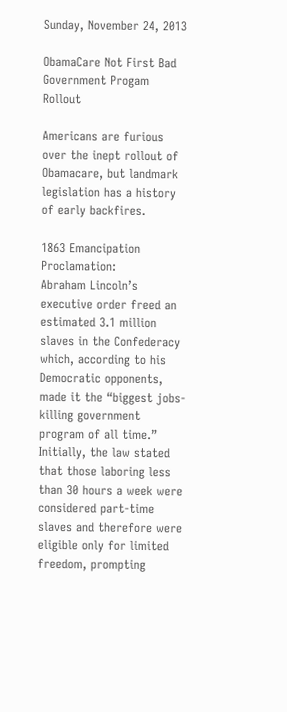Sunday, November 24, 2013

ObamaCare Not First Bad Government Progam Rollout

Americans are furious over the inept rollout of Obamacare, but landmark legislation has a history of early backfires.

1863 Emancipation Proclamation:
Abraham Lincoln’s executive order freed an estimated 3.1 million slaves in the Confederacy which, according to his Democratic opponents, made it the “biggest jobs-killing government program of all time.” Initially, the law stated that those laboring less than 30 hours a week were considered part-time slaves and therefore were eligible only for limited freedom, prompting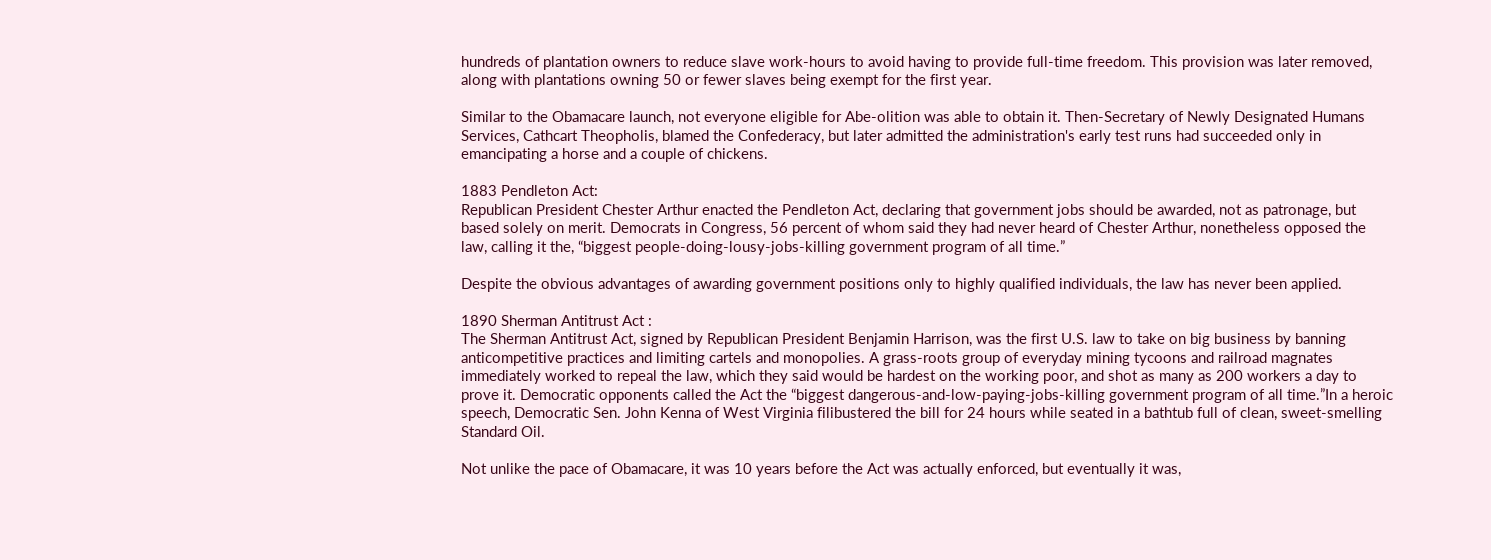hundreds of plantation owners to reduce slave work-hours to avoid having to provide full-time freedom. This provision was later removed, along with plantations owning 50 or fewer slaves being exempt for the first year.

Similar to the Obamacare launch, not everyone eligible for Abe-olition was able to obtain it. Then-Secretary of Newly Designated Humans Services, Cathcart Theopholis, blamed the Confederacy, but later admitted the administration's early test runs had succeeded only in emancipating a horse and a couple of chickens.

1883 Pendleton Act:
Republican President Chester Arthur enacted the Pendleton Act, declaring that government jobs should be awarded, not as patronage, but based solely on merit. Democrats in Congress, 56 percent of whom said they had never heard of Chester Arthur, nonetheless opposed the law, calling it the, “biggest people-doing-lousy-jobs-killing government program of all time.”

Despite the obvious advantages of awarding government positions only to highly qualified individuals, the law has never been applied.

1890 Sherman Antitrust Act :
The Sherman Antitrust Act, signed by Republican President Benjamin Harrison, was the first U.S. law to take on big business by banning anticompetitive practices and limiting cartels and monopolies. A grass-roots group of everyday mining tycoons and railroad magnates immediately worked to repeal the law, which they said would be hardest on the working poor, and shot as many as 200 workers a day to prove it. Democratic opponents called the Act the “biggest dangerous-and-low-paying-jobs-killing government program of all time.”In a heroic speech, Democratic Sen. John Kenna of West Virginia filibustered the bill for 24 hours while seated in a bathtub full of clean, sweet-smelling Standard Oil.

Not unlike the pace of Obamacare, it was 10 years before the Act was actually enforced, but eventually it was,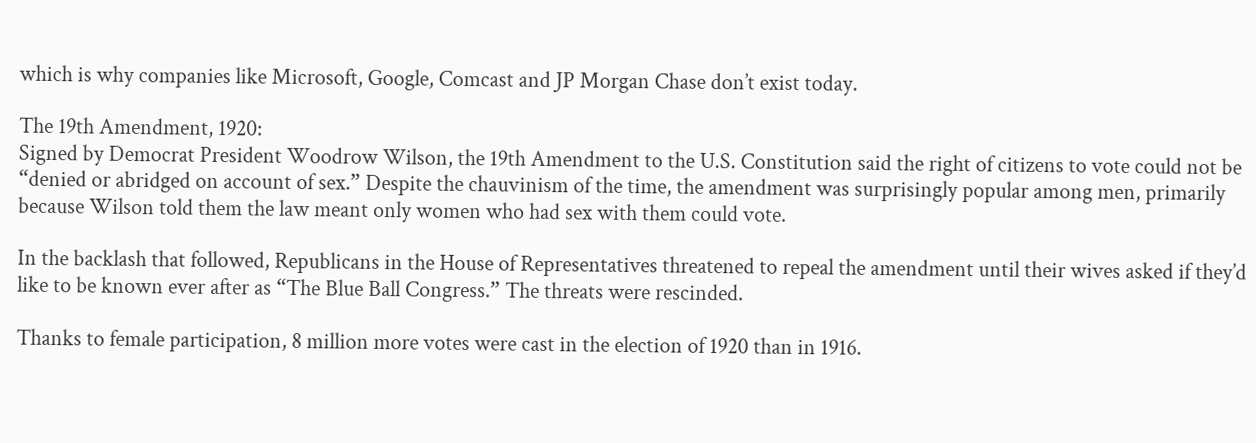which is why companies like Microsoft, Google, Comcast and JP Morgan Chase don’t exist today.

The 19th Amendment, 1920:
Signed by Democrat President Woodrow Wilson, the 19th Amendment to the U.S. Constitution said the right of citizens to vote could not be “denied or abridged on account of sex.” Despite the chauvinism of the time, the amendment was surprisingly popular among men, primarily because Wilson told them the law meant only women who had sex with them could vote.

In the backlash that followed, Republicans in the House of Representatives threatened to repeal the amendment until their wives asked if they’d like to be known ever after as “The Blue Ball Congress.” The threats were rescinded.

Thanks to female participation, 8 million more votes were cast in the election of 1920 than in 1916.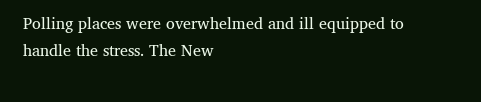Polling places were overwhelmed and ill equipped to handle the stress. The New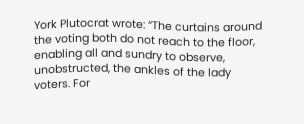York Plutocrat wrote: “The curtains around the voting both do not reach to the floor, enabling all and sundry to observe, unobstructed, the ankles of the lady voters. For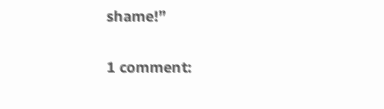shame!”

1 comment: